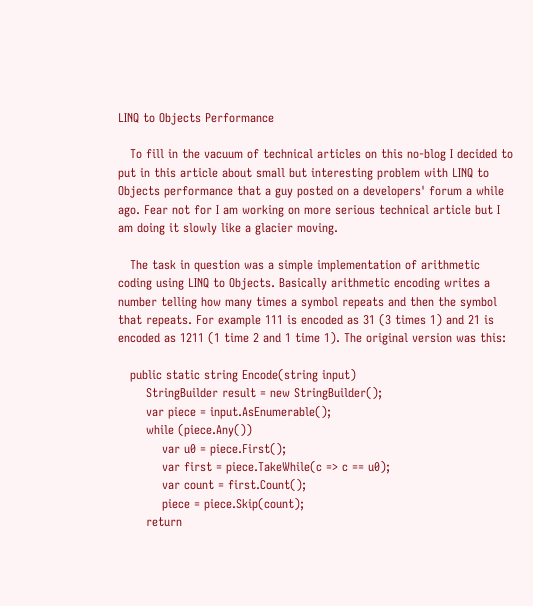LINQ to Objects Performance

   To fill in the vacuum of technical articles on this no-blog I decided to put in this article about small but interesting problem with LINQ to Objects performance that a guy posted on a developers' forum a while ago. Fear not for I am working on more serious technical article but I am doing it slowly like a glacier moving.

   The task in question was a simple implementation of arithmetic coding using LINQ to Objects. Basically arithmetic encoding writes a number telling how many times a symbol repeats and then the symbol that repeats. For example 111 is encoded as 31 (3 times 1) and 21 is encoded as 1211 (1 time 2 and 1 time 1). The original version was this:

   public static string Encode(string input)
       StringBuilder result = new StringBuilder();
       var piece = input.AsEnumerable();
       while (piece.Any())
           var u0 = piece.First();
           var first = piece.TakeWhile(c => c == u0);
           var count = first.Count();
           piece = piece.Skip(count);
       return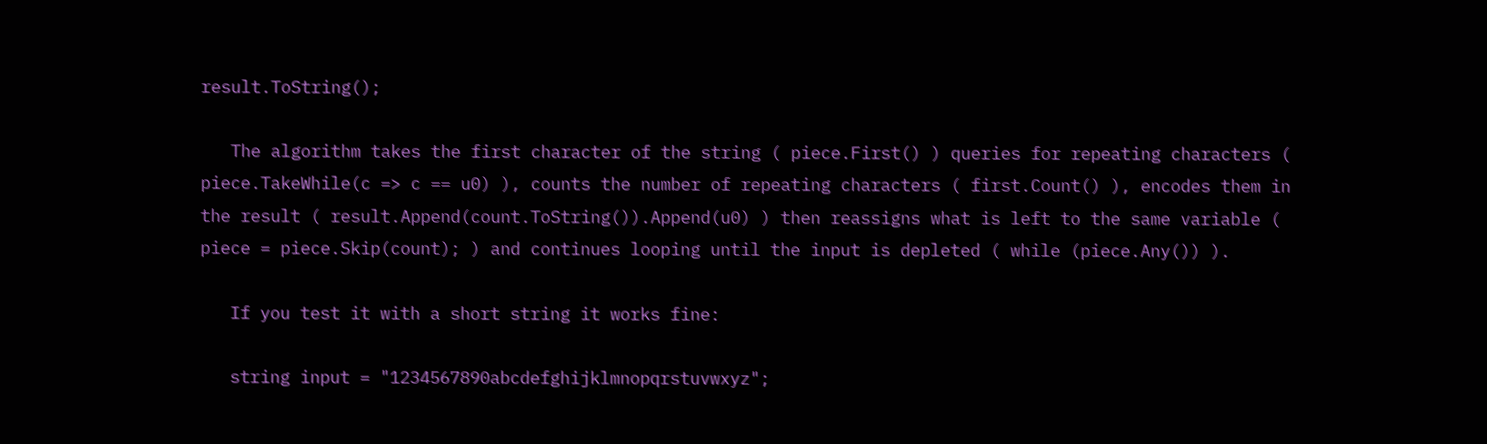result.ToString();

   The algorithm takes the first character of the string ( piece.First() ) queries for repeating characters ( piece.TakeWhile(c => c == u0) ), counts the number of repeating characters ( first.Count() ), encodes them in the result ( result.Append(count.ToString()).Append(u0) ) then reassigns what is left to the same variable ( piece = piece.Skip(count); ) and continues looping until the input is depleted ( while (piece.Any()) ).

   If you test it with a short string it works fine:

   string input = "1234567890abcdefghijklmnopqrstuvwxyz";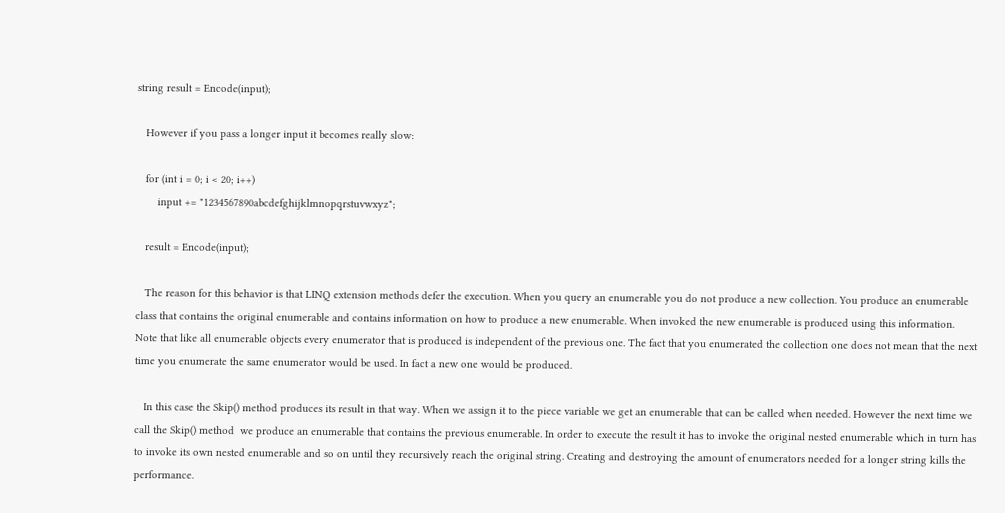string result = Encode(input);

   However if you pass a longer input it becomes really slow:

   for (int i = 0; i < 20; i++)
       input += "1234567890abcdefghijklmnopqrstuvwxyz";

   result = Encode(input);

   The reason for this behavior is that LINQ extension methods defer the execution. When you query an enumerable you do not produce a new collection. You produce an enumerable class that contains the original enumerable and contains information on how to produce a new enumerable. When invoked the new enumerable is produced using this information. Note that like all enumerable objects every enumerator that is produced is independent of the previous one. The fact that you enumerated the collection one does not mean that the next time you enumerate the same enumerator would be used. In fact a new one would be produced.

   In this case the Skip() method produces its result in that way. When we assign it to the piece variable we get an enumerable that can be called when needed. However the next time we call the Skip() method  we produce an enumerable that contains the previous enumerable. In order to execute the result it has to invoke the original nested enumerable which in turn has to invoke its own nested enumerable and so on until they recursively reach the original string. Creating and destroying the amount of enumerators needed for a longer string kills the performance.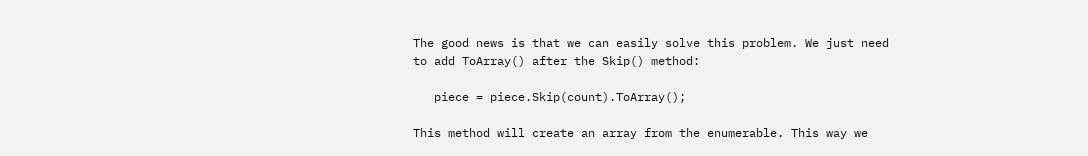The good news is that we can easily solve this problem. We just need to add ToArray() after the Skip() method:

   piece = piece.Skip(count).ToArray();

This method will create an array from the enumerable. This way we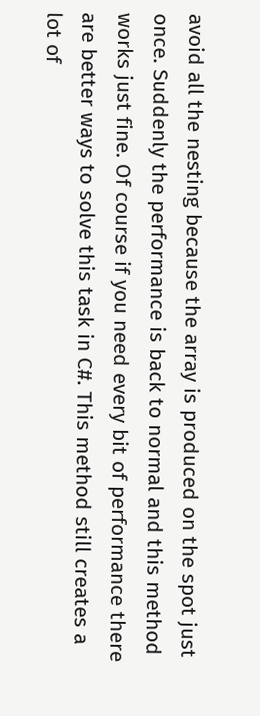avoid all the nesting because the array is produced on the spot just once. Suddenly the performance is back to normal and this method works just fine. Of course if you need every bit of performance there are better ways to solve this task in C#. This method still creates a lot of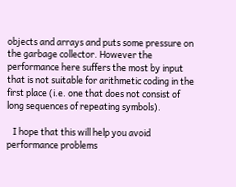objects and arrays and puts some pressure on the garbage collector. However the performance here suffers the most by input that is not suitable for arithmetic coding in the first place (i.e. one that does not consist of long sequences of repeating symbols).

   I hope that this will help you avoid performance problems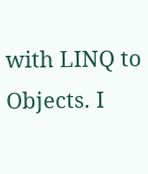with LINQ to Objects. I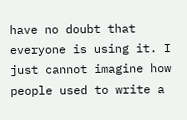have no doubt that everyone is using it. I just cannot imagine how people used to write a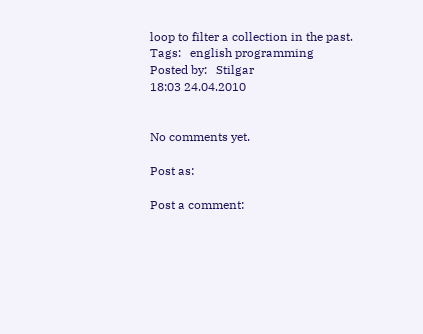loop to filter a collection in the past.
Tags:   english programming
Posted by:   Stilgar
18:03 24.04.2010


No comments yet.

Post as:

Post a comment: